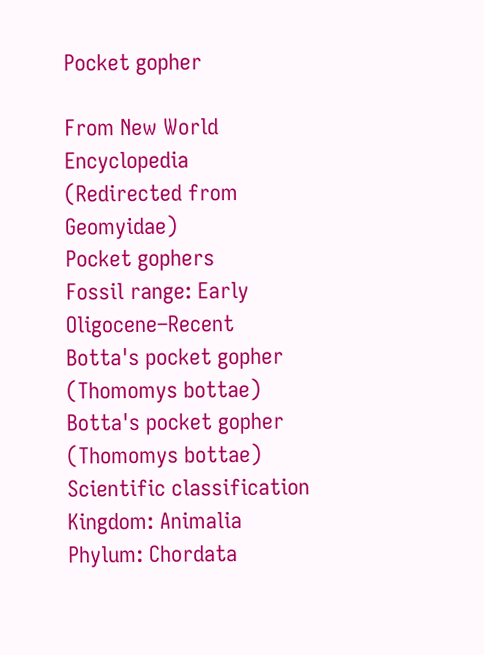Pocket gopher

From New World Encyclopedia
(Redirected from Geomyidae)
Pocket gophers
Fossil range: Early Oligocene–Recent
Botta's pocket gopher (Thomomys bottae)
Botta's pocket gopher (Thomomys bottae)
Scientific classification
Kingdom: Animalia
Phylum: Chordata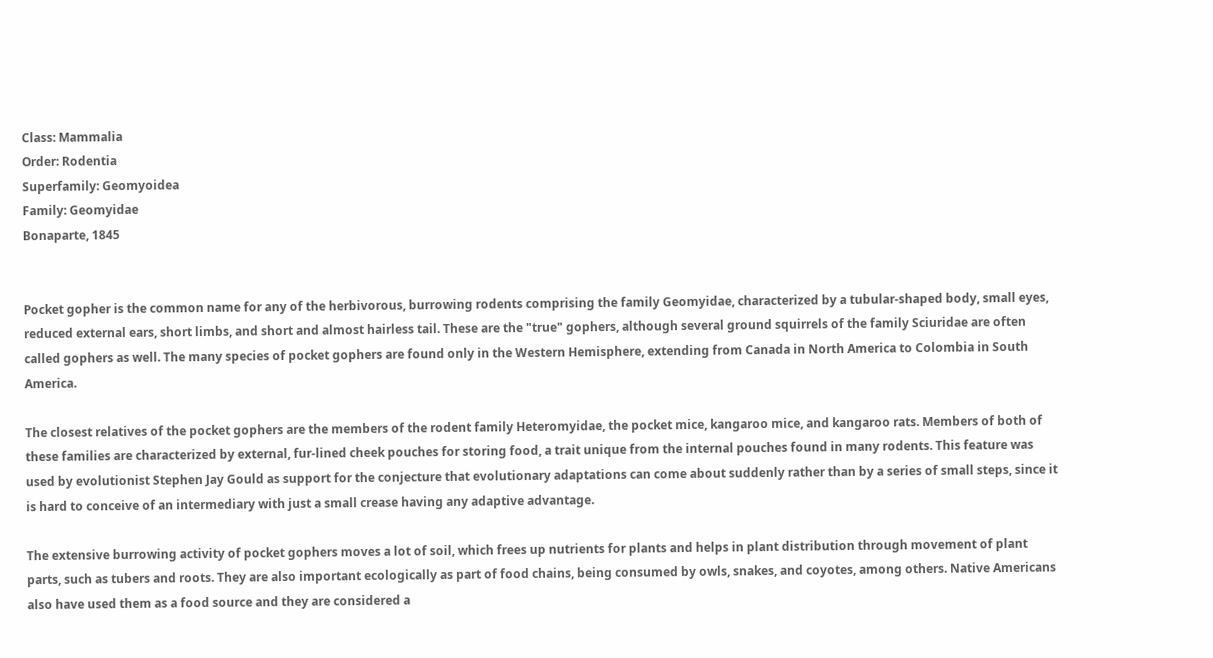Class: Mammalia
Order: Rodentia
Superfamily: Geomyoidea
Family: Geomyidae
Bonaparte, 1845


Pocket gopher is the common name for any of the herbivorous, burrowing rodents comprising the family Geomyidae, characterized by a tubular-shaped body, small eyes, reduced external ears, short limbs, and short and almost hairless tail. These are the "true" gophers, although several ground squirrels of the family Sciuridae are often called gophers as well. The many species of pocket gophers are found only in the Western Hemisphere, extending from Canada in North America to Colombia in South America.

The closest relatives of the pocket gophers are the members of the rodent family Heteromyidae, the pocket mice, kangaroo mice, and kangaroo rats. Members of both of these families are characterized by external, fur-lined cheek pouches for storing food, a trait unique from the internal pouches found in many rodents. This feature was used by evolutionist Stephen Jay Gould as support for the conjecture that evolutionary adaptations can come about suddenly rather than by a series of small steps, since it is hard to conceive of an intermediary with just a small crease having any adaptive advantage.

The extensive burrowing activity of pocket gophers moves a lot of soil, which frees up nutrients for plants and helps in plant distribution through movement of plant parts, such as tubers and roots. They are also important ecologically as part of food chains, being consumed by owls, snakes, and coyotes, among others. Native Americans also have used them as a food source and they are considered a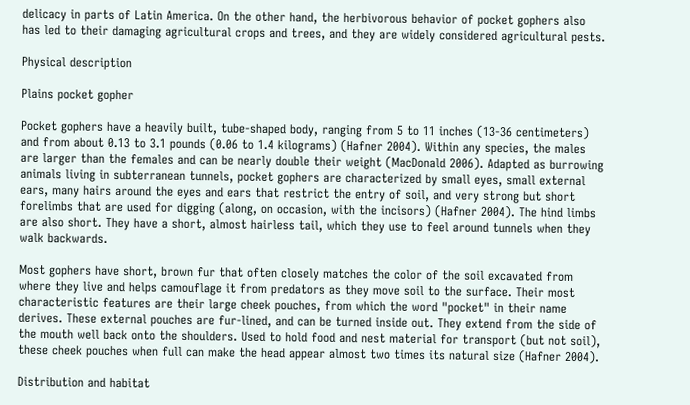delicacy in parts of Latin America. On the other hand, the herbivorous behavior of pocket gophers also has led to their damaging agricultural crops and trees, and they are widely considered agricultural pests.

Physical description

Plains pocket gopher

Pocket gophers have a heavily built, tube-shaped body, ranging from 5 to 11 inches (13-36 centimeters) and from about 0.13 to 3.1 pounds (0.06 to 1.4 kilograms) (Hafner 2004). Within any species, the males are larger than the females and can be nearly double their weight (MacDonald 2006). Adapted as burrowing animals living in subterranean tunnels, pocket gophers are characterized by small eyes, small external ears, many hairs around the eyes and ears that restrict the entry of soil, and very strong but short forelimbs that are used for digging (along, on occasion, with the incisors) (Hafner 2004). The hind limbs are also short. They have a short, almost hairless tail, which they use to feel around tunnels when they walk backwards.

Most gophers have short, brown fur that often closely matches the color of the soil excavated from where they live and helps camouflage it from predators as they move soil to the surface. Their most characteristic features are their large cheek pouches, from which the word "pocket" in their name derives. These external pouches are fur-lined, and can be turned inside out. They extend from the side of the mouth well back onto the shoulders. Used to hold food and nest material for transport (but not soil), these cheek pouches when full can make the head appear almost two times its natural size (Hafner 2004).

Distribution and habitat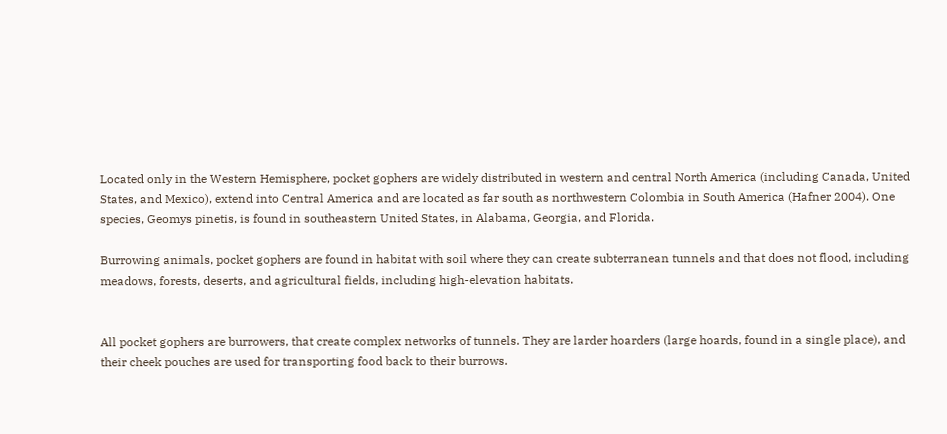Located only in the Western Hemisphere, pocket gophers are widely distributed in western and central North America (including Canada, United States, and Mexico), extend into Central America and are located as far south as northwestern Colombia in South America (Hafner 2004). One species, Geomys pinetis, is found in southeastern United States, in Alabama, Georgia, and Florida.

Burrowing animals, pocket gophers are found in habitat with soil where they can create subterranean tunnels and that does not flood, including meadows, forests, deserts, and agricultural fields, including high-elevation habitats.


All pocket gophers are burrowers, that create complex networks of tunnels. They are larder hoarders (large hoards, found in a single place), and their cheek pouches are used for transporting food back to their burrows.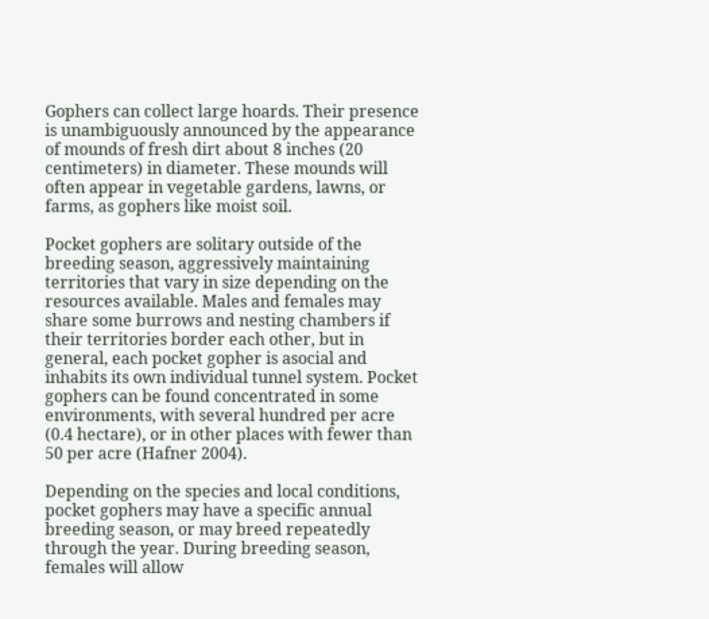Gophers can collect large hoards. Their presence is unambiguously announced by the appearance of mounds of fresh dirt about 8 inches (20 centimeters) in diameter. These mounds will often appear in vegetable gardens, lawns, or farms, as gophers like moist soil.

Pocket gophers are solitary outside of the breeding season, aggressively maintaining territories that vary in size depending on the resources available. Males and females may share some burrows and nesting chambers if their territories border each other, but in general, each pocket gopher is asocial and inhabits its own individual tunnel system. Pocket gophers can be found concentrated in some environments, with several hundred per acre (0.4 hectare), or in other places with fewer than 50 per acre (Hafner 2004).

Depending on the species and local conditions, pocket gophers may have a specific annual breeding season, or may breed repeatedly through the year. During breeding season, females will allow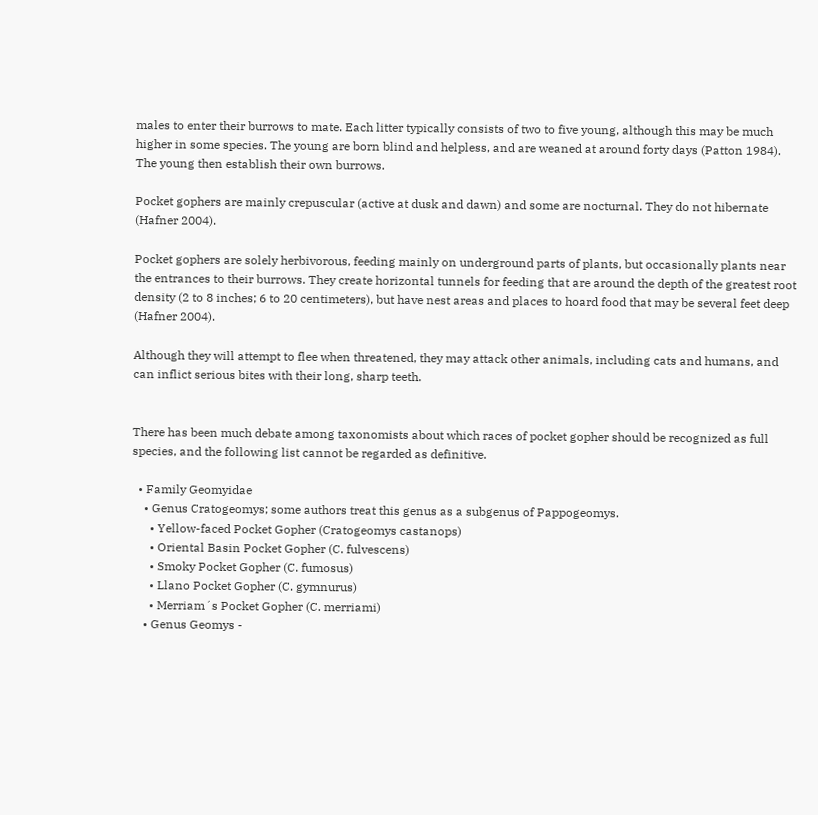males to enter their burrows to mate. Each litter typically consists of two to five young, although this may be much higher in some species. The young are born blind and helpless, and are weaned at around forty days (Patton 1984). The young then establish their own burrows.

Pocket gophers are mainly crepuscular (active at dusk and dawn) and some are nocturnal. They do not hibernate (Hafner 2004).

Pocket gophers are solely herbivorous, feeding mainly on underground parts of plants, but occasionally plants near the entrances to their burrows. They create horizontal tunnels for feeding that are around the depth of the greatest root density (2 to 8 inches; 6 to 20 centimeters), but have nest areas and places to hoard food that may be several feet deep (Hafner 2004).

Although they will attempt to flee when threatened, they may attack other animals, including cats and humans, and can inflict serious bites with their long, sharp teeth.


There has been much debate among taxonomists about which races of pocket gopher should be recognized as full species, and the following list cannot be regarded as definitive.

  • Family Geomyidae
    • Genus Cratogeomys; some authors treat this genus as a subgenus of Pappogeomys.
      • Yellow-faced Pocket Gopher (Cratogeomys castanops)
      • Oriental Basin Pocket Gopher (C. fulvescens)
      • Smoky Pocket Gopher (C. fumosus)
      • Llano Pocket Gopher (C. gymnurus)
      • Merriam´s Pocket Gopher (C. merriami)
    • Genus Geomys -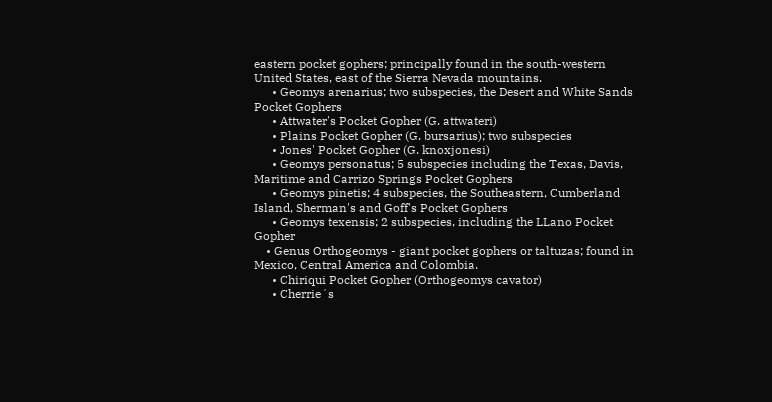eastern pocket gophers; principally found in the south-western United States, east of the Sierra Nevada mountains.
      • Geomys arenarius; two subspecies, the Desert and White Sands Pocket Gophers
      • Attwater's Pocket Gopher (G. attwateri)
      • Plains Pocket Gopher (G. bursarius); two subspecies
      • Jones' Pocket Gopher (G. knoxjonesi)
      • Geomys personatus; 5 subspecies including the Texas, Davis, Maritime and Carrizo Springs Pocket Gophers
      • Geomys pinetis; 4 subspecies, the Southeastern, Cumberland Island, Sherman's and Goff's Pocket Gophers
      • Geomys texensis; 2 subspecies, including the LLano Pocket Gopher
    • Genus Orthogeomys - giant pocket gophers or taltuzas; found in Mexico, Central America and Colombia.
      • Chiriqui Pocket Gopher (Orthogeomys cavator)
      • Cherrie´s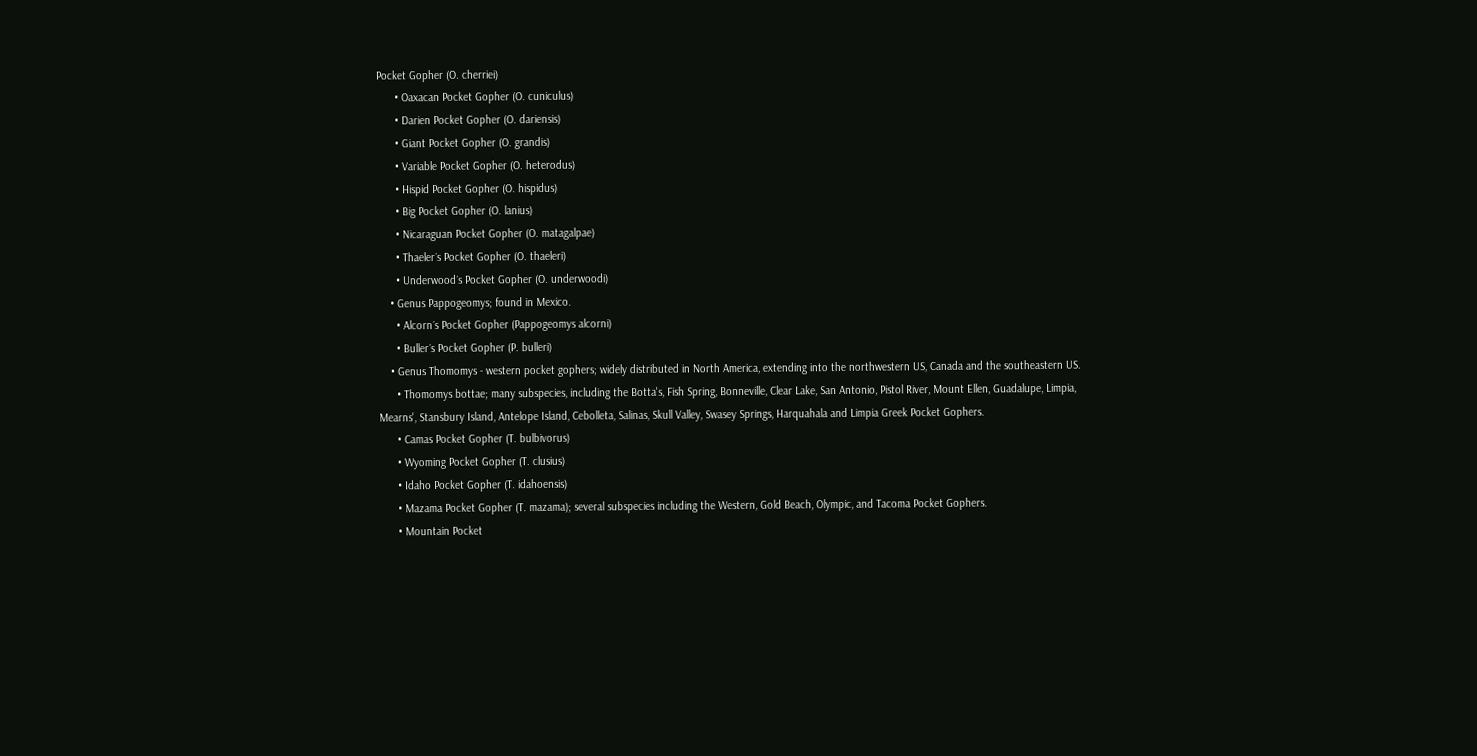Pocket Gopher (O. cherriei)
      • Oaxacan Pocket Gopher (O. cuniculus)
      • Darien Pocket Gopher (O. dariensis)
      • Giant Pocket Gopher (O. grandis)
      • Variable Pocket Gopher (O. heterodus)
      • Hispid Pocket Gopher (O. hispidus)
      • Big Pocket Gopher (O. lanius)
      • Nicaraguan Pocket Gopher (O. matagalpae)
      • Thaeler´s Pocket Gopher (O. thaeleri)
      • Underwood´s Pocket Gopher (O. underwoodi)
    • Genus Pappogeomys; found in Mexico.
      • Alcorn´s Pocket Gopher (Pappogeomys alcorni)
      • Buller´s Pocket Gopher (P. bulleri)
    • Genus Thomomys - western pocket gophers; widely distributed in North America, extending into the northwestern US, Canada and the southeastern US.
      • Thomomys bottae; many subspecies, including the Botta's, Fish Spring, Bonneville, Clear Lake, San Antonio, Pistol River, Mount Ellen, Guadalupe, Limpia, Mearns', Stansbury Island, Antelope Island, Cebolleta, Salinas, Skull Valley, Swasey Springs, Harquahala and Limpia Greek Pocket Gophers.
      • Camas Pocket Gopher (T. bulbivorus)
      • Wyoming Pocket Gopher (T. clusius)
      • Idaho Pocket Gopher (T. idahoensis)
      • Mazama Pocket Gopher (T. mazama); several subspecies including the Western, Gold Beach, Olympic, and Tacoma Pocket Gophers.
      • Mountain Pocket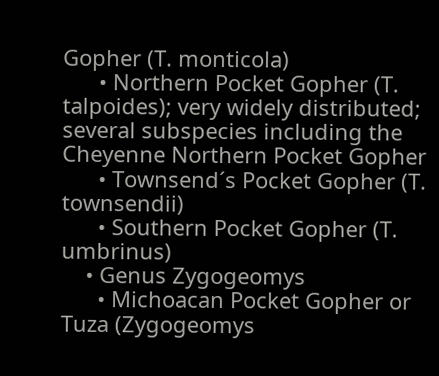Gopher (T. monticola)
      • Northern Pocket Gopher (T. talpoides); very widely distributed; several subspecies including the Cheyenne Northern Pocket Gopher
      • Townsend´s Pocket Gopher (T. townsendii)
      • Southern Pocket Gopher (T. umbrinus)
    • Genus Zygogeomys
      • Michoacan Pocket Gopher or Tuza (Zygogeomys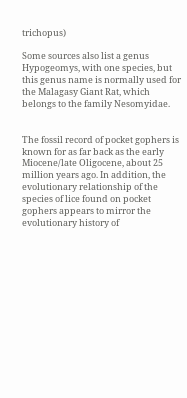trichopus)

Some sources also list a genus Hypogeomys, with one species, but this genus name is normally used for the Malagasy Giant Rat, which belongs to the family Nesomyidae.


The fossil record of pocket gophers is known for as far back as the early Miocene/late Oligocene, about 25 million years ago. In addition, the evolutionary relationship of the species of lice found on pocket gophers appears to mirror the evolutionary history of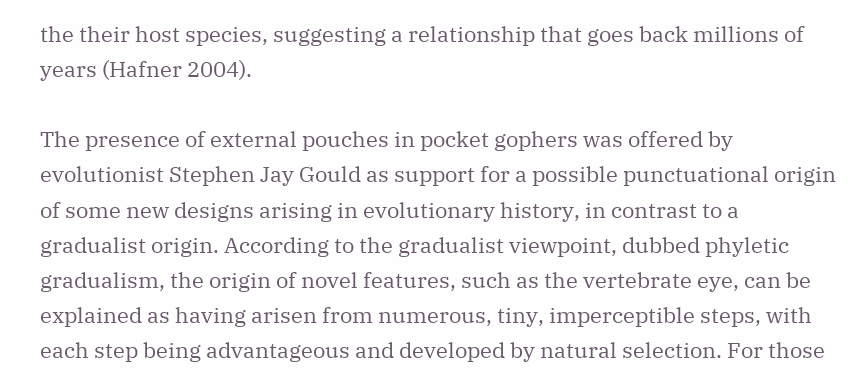the their host species, suggesting a relationship that goes back millions of years (Hafner 2004).

The presence of external pouches in pocket gophers was offered by evolutionist Stephen Jay Gould as support for a possible punctuational origin of some new designs arising in evolutionary history, in contrast to a gradualist origin. According to the gradualist viewpoint, dubbed phyletic gradualism, the origin of novel features, such as the vertebrate eye, can be explained as having arisen from numerous, tiny, imperceptible steps, with each step being advantageous and developed by natural selection. For those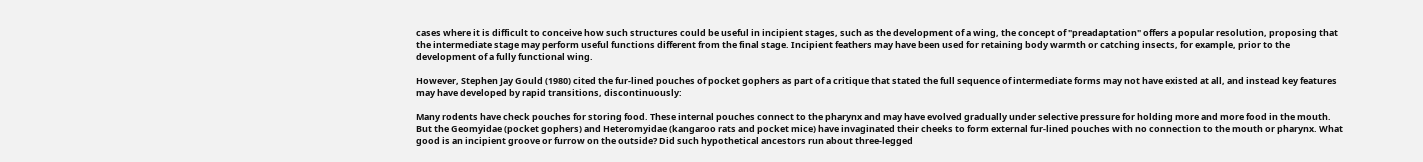cases where it is difficult to conceive how such structures could be useful in incipient stages, such as the development of a wing, the concept of "preadaptation" offers a popular resolution, proposing that the intermediate stage may perform useful functions different from the final stage. Incipient feathers may have been used for retaining body warmth or catching insects, for example, prior to the development of a fully functional wing.

However, Stephen Jay Gould (1980) cited the fur-lined pouches of pocket gophers as part of a critique that stated the full sequence of intermediate forms may not have existed at all, and instead key features may have developed by rapid transitions, discontinuously:

Many rodents have check pouches for storing food. These internal pouches connect to the pharynx and may have evolved gradually under selective pressure for holding more and more food in the mouth. But the Geomyidae (pocket gophers) and Heteromyidae (kangaroo rats and pocket mice) have invaginated their cheeks to form external fur-lined pouches with no connection to the mouth or pharynx. What good is an incipient groove or furrow on the outside? Did such hypothetical ancestors run about three-legged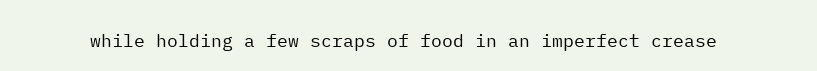while holding a few scraps of food in an imperfect crease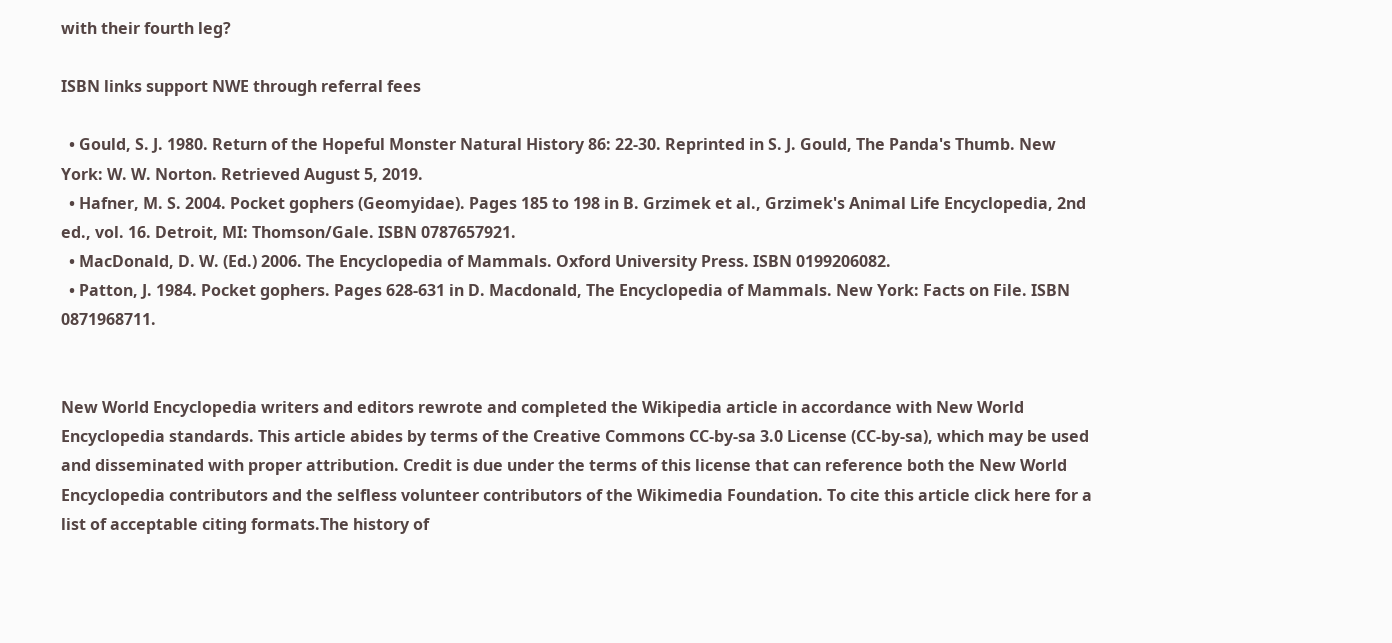with their fourth leg?

ISBN links support NWE through referral fees

  • Gould, S. J. 1980. Return of the Hopeful Monster Natural History 86: 22-30. Reprinted in S. J. Gould, The Panda's Thumb. New York: W. W. Norton. Retrieved August 5, 2019.
  • Hafner, M. S. 2004. Pocket gophers (Geomyidae). Pages 185 to 198 in B. Grzimek et al., Grzimek's Animal Life Encyclopedia, 2nd ed., vol. 16. Detroit, MI: Thomson/Gale. ISBN 0787657921.
  • MacDonald, D. W. (Ed.) 2006. The Encyclopedia of Mammals. Oxford University Press. ISBN 0199206082.
  • Patton, J. 1984. Pocket gophers. Pages 628-631 in D. Macdonald, The Encyclopedia of Mammals. New York: Facts on File. ISBN 0871968711.


New World Encyclopedia writers and editors rewrote and completed the Wikipedia article in accordance with New World Encyclopedia standards. This article abides by terms of the Creative Commons CC-by-sa 3.0 License (CC-by-sa), which may be used and disseminated with proper attribution. Credit is due under the terms of this license that can reference both the New World Encyclopedia contributors and the selfless volunteer contributors of the Wikimedia Foundation. To cite this article click here for a list of acceptable citing formats.The history of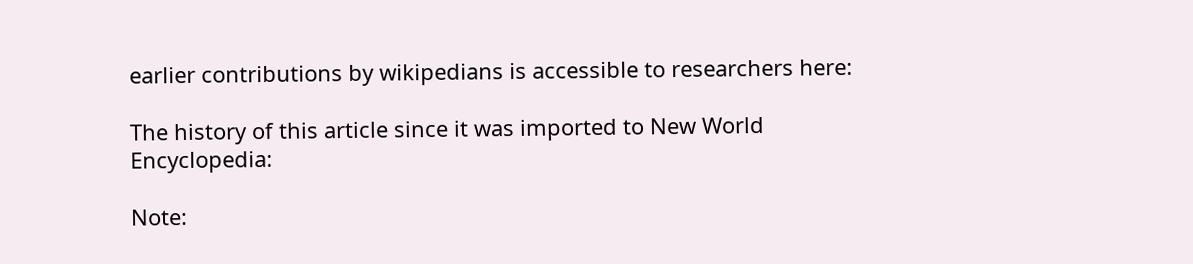earlier contributions by wikipedians is accessible to researchers here:

The history of this article since it was imported to New World Encyclopedia:

Note: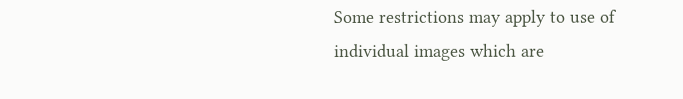Some restrictions may apply to use of individual images which are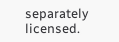separately licensed.